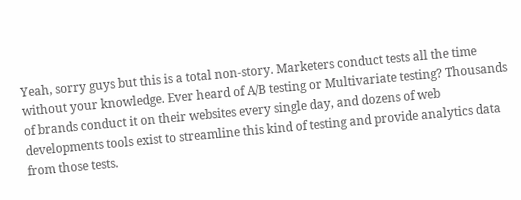Yeah, sorry guys but this is a total non-story. Marketers conduct tests all the time without your knowledge. Ever heard of A/B testing or Multivariate testing? Thousands of brands conduct it on their websites every single day, and dozens of web developments tools exist to streamline this kind of testing and provide analytics data from those tests.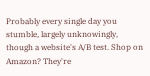Probably every single day you stumble, largely unknowingly, though a website's A/B test. Shop on Amazon? They're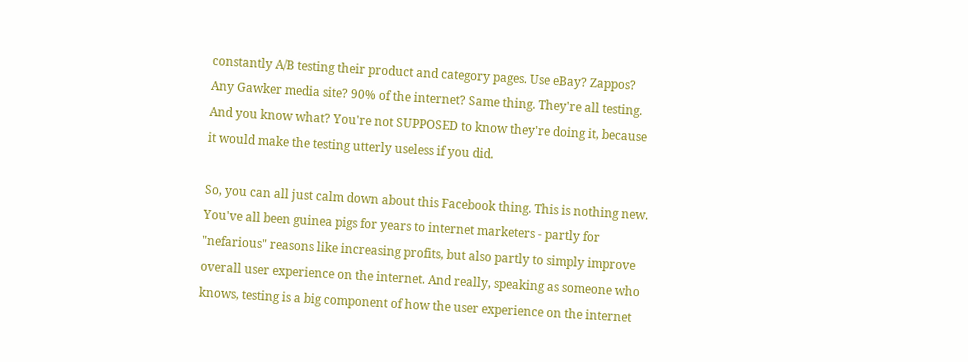constantly A/B testing their product and category pages. Use eBay? Zappos? Any Gawker media site? 90% of the internet? Same thing. They're all testing. And you know what? You're not SUPPOSED to know they're doing it, because it would make the testing utterly useless if you did.

So, you can all just calm down about this Facebook thing. This is nothing new. You've all been guinea pigs for years to internet marketers - partly for "nefarious" reasons like increasing profits, but also partly to simply improve overall user experience on the internet. And really, speaking as someone who knows, testing is a big component of how the user experience on the internet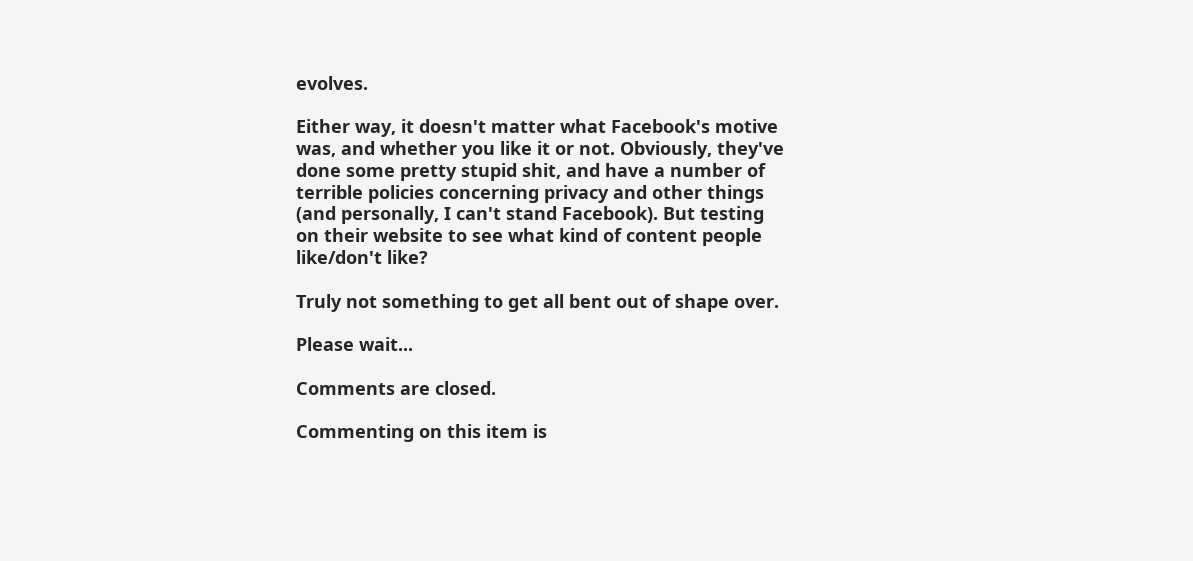evolves.

Either way, it doesn't matter what Facebook's motive was, and whether you like it or not. Obviously, they've done some pretty stupid shit, and have a number of terrible policies concerning privacy and other things (and personally, I can't stand Facebook). But testing on their website to see what kind of content people like/don't like?

Truly not something to get all bent out of shape over.

Please wait...

Comments are closed.

Commenting on this item is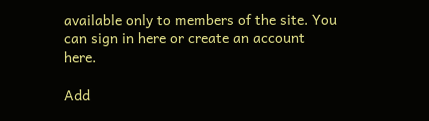available only to members of the site. You can sign in here or create an account here.

Add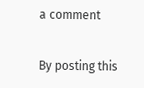a comment

By posting this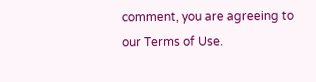comment, you are agreeing to our Terms of Use.